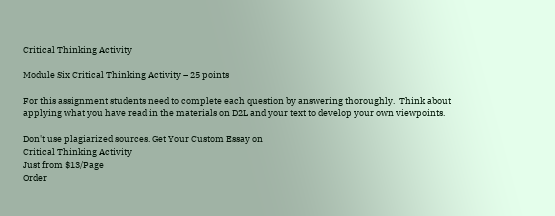Critical Thinking Activity

Module Six Critical Thinking Activity – 25 points

For this assignment students need to complete each question by answering thoroughly.  Think about applying what you have read in the materials on D2L and your text to develop your own viewpoints.

Don't use plagiarized sources. Get Your Custom Essay on
Critical Thinking Activity
Just from $13/Page
Order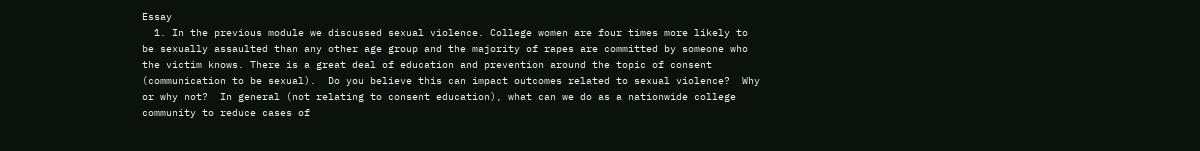Essay
  1. In the previous module we discussed sexual violence. College women are four times more likely to be sexually assaulted than any other age group and the majority of rapes are committed by someone who the victim knows. There is a great deal of education and prevention around the topic of consent (communication to be sexual).  Do you believe this can impact outcomes related to sexual violence?  Why or why not?  In general (not relating to consent education), what can we do as a nationwide college community to reduce cases of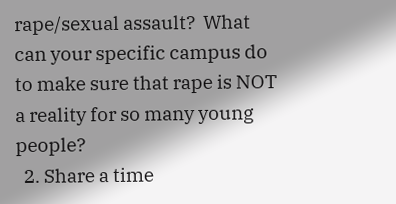rape/sexual assault?  What can your specific campus do to make sure that rape is NOT a reality for so many young people?
  2. Share a time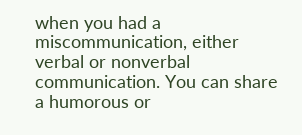when you had a miscommunication, either verbal or nonverbal communication. You can share a humorous or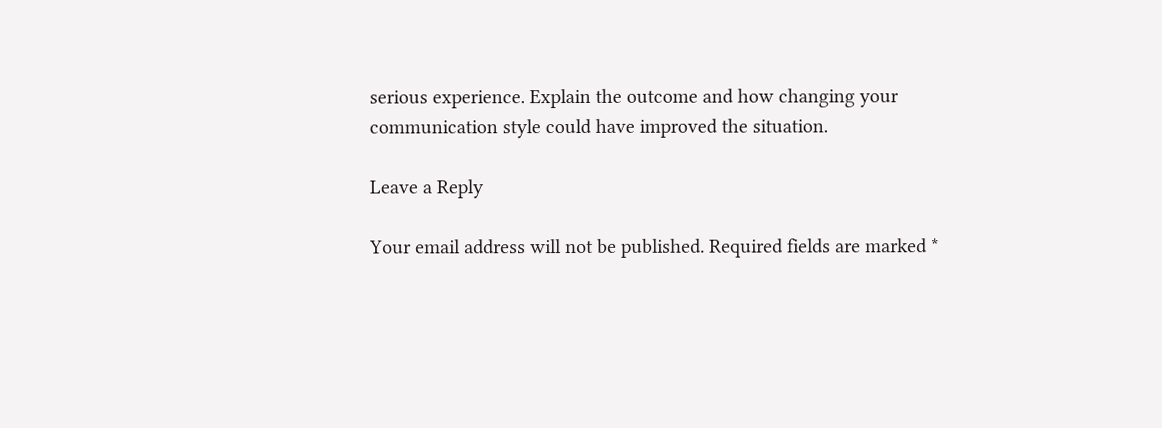serious experience. Explain the outcome and how changing your communication style could have improved the situation.

Leave a Reply

Your email address will not be published. Required fields are marked *